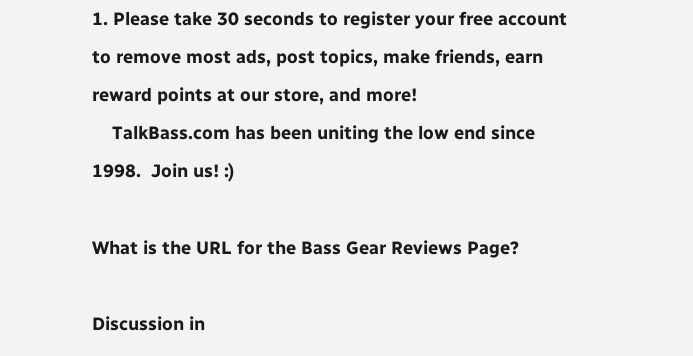1. Please take 30 seconds to register your free account to remove most ads, post topics, make friends, earn reward points at our store, and more!
    TalkBass.com has been uniting the low end since 1998.  Join us! :)

What is the URL for the Bass Gear Reviews Page?

Discussion in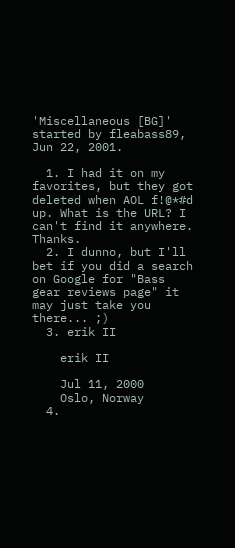'Miscellaneous [BG]' started by fleabass89, Jun 22, 2001.

  1. I had it on my favorites, but they got deleted when AOL f!@*#d up. What is the URL? I can't find it anywhere. Thanks.
  2. I dunno, but I'll bet if you did a search on Google for "Bass gear reviews page" it may just take you there... ;)
  3. erik II

    erik II

    Jul 11, 2000
    Oslo, Norway
  4.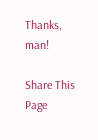Thanks, man!

Share This Page